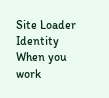Site Loader
Identity When you work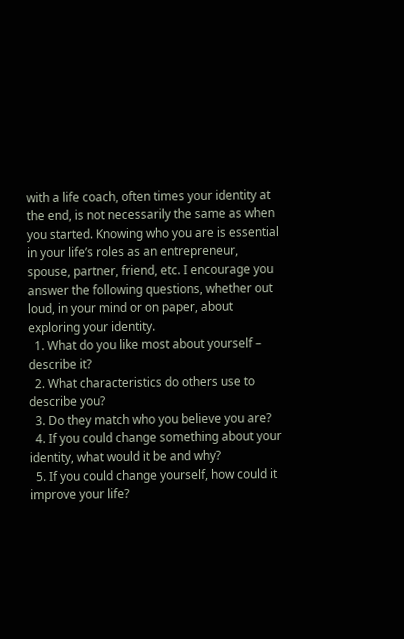with a life coach, often times your identity at the end, is not necessarily the same as when you started. Knowing who you are is essential in your life’s roles as an entrepreneur, spouse, partner, friend, etc. I encourage you answer the following questions, whether out loud, in your mind or on paper, about exploring your identity.
  1. What do you like most about yourself – describe it?
  2. What characteristics do others use to describe you?
  3. Do they match who you believe you are?
  4. If you could change something about your identity, what would it be and why?
  5. If you could change yourself, how could it improve your life?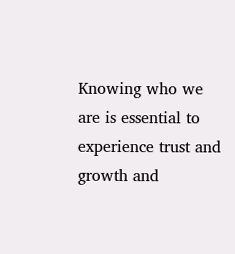Knowing who we are is essential to experience trust and growth and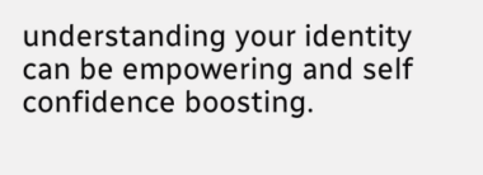understanding your identity can be empowering and self confidence boosting.